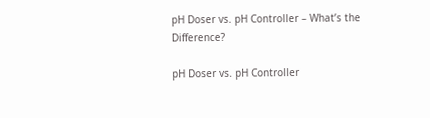pH Doser vs. pH Controller – What’s the Difference?

pH Doser vs. pH Controller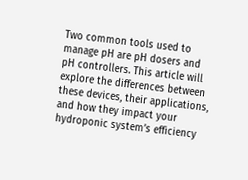Two common tools used to manage pH are pH dosers and pH controllers. This article will explore the differences between these devices, their applications, and how they impact your hydroponic system’s efficiency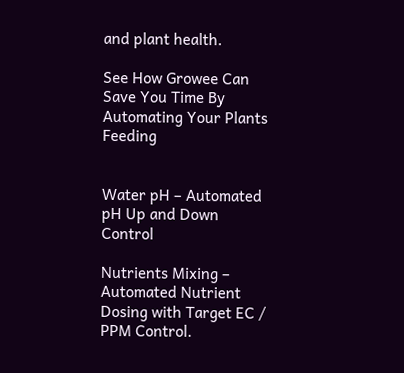and plant health.

See How Growee Can Save You Time By Automating Your Plants Feeding


Water pH – Automated pH Up and Down Control

Nutrients Mixing – Automated Nutrient Dosing with Target EC / PPM Control.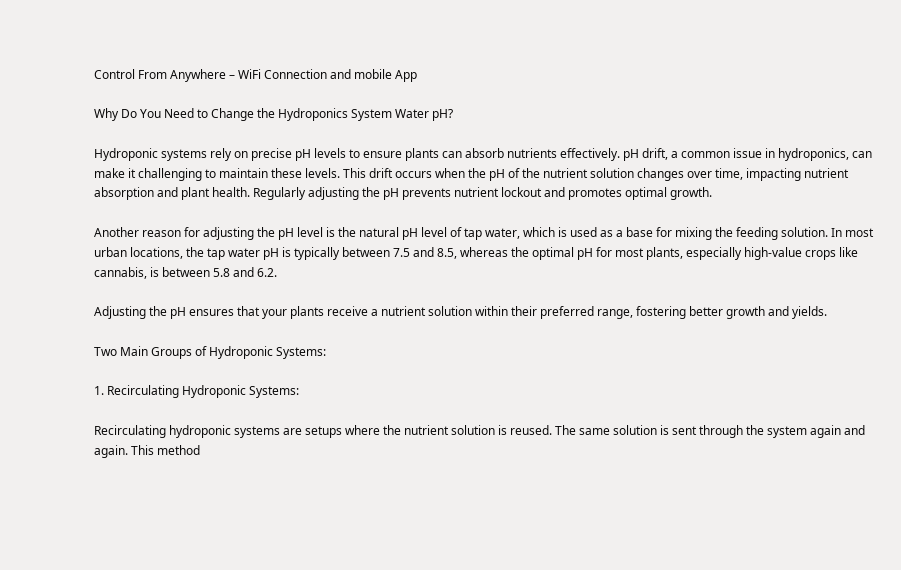Control From Anywhere – WiFi Connection and mobile App

Why Do You Need to Change the Hydroponics System Water pH?

Hydroponic systems rely on precise pH levels to ensure plants can absorb nutrients effectively. pH drift, a common issue in hydroponics, can make it challenging to maintain these levels. This drift occurs when the pH of the nutrient solution changes over time, impacting nutrient absorption and plant health. Regularly adjusting the pH prevents nutrient lockout and promotes optimal growth.

Another reason for adjusting the pH level is the natural pH level of tap water, which is used as a base for mixing the feeding solution. In most urban locations, the tap water pH is typically between 7.5 and 8.5, whereas the optimal pH for most plants, especially high-value crops like cannabis, is between 5.8 and 6.2.

Adjusting the pH ensures that your plants receive a nutrient solution within their preferred range, fostering better growth and yields.

Two Main Groups of Hydroponic Systems:

1. Recirculating Hydroponic Systems:

Recirculating hydroponic systems are setups where the nutrient solution is reused. The same solution is sent through the system again and again. This method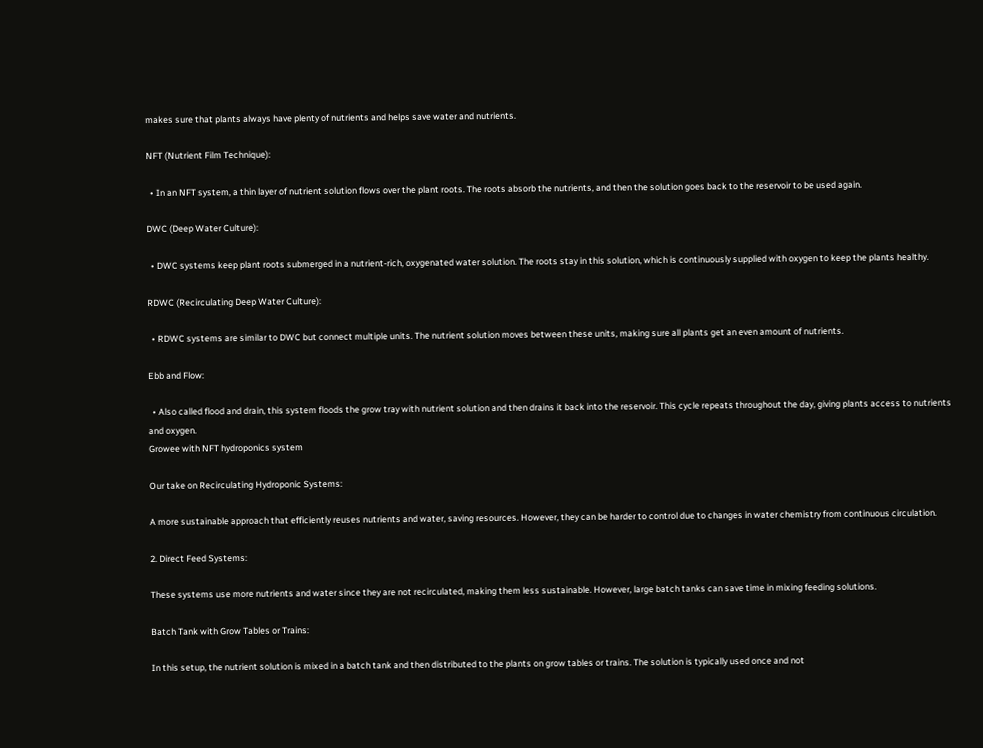makes sure that plants always have plenty of nutrients and helps save water and nutrients.

NFT (Nutrient Film Technique):

  • In an NFT system, a thin layer of nutrient solution flows over the plant roots. The roots absorb the nutrients, and then the solution goes back to the reservoir to be used again.

DWC (Deep Water Culture):

  • DWC systems keep plant roots submerged in a nutrient-rich, oxygenated water solution. The roots stay in this solution, which is continuously supplied with oxygen to keep the plants healthy.

RDWC (Recirculating Deep Water Culture):

  • RDWC systems are similar to DWC but connect multiple units. The nutrient solution moves between these units, making sure all plants get an even amount of nutrients.

Ebb and Flow:

  • Also called flood and drain, this system floods the grow tray with nutrient solution and then drains it back into the reservoir. This cycle repeats throughout the day, giving plants access to nutrients and oxygen.
Growee with NFT hydroponics system

Our take on Recirculating Hydroponic Systems:

A more sustainable approach that efficiently reuses nutrients and water, saving resources. However, they can be harder to control due to changes in water chemistry from continuous circulation.

2. Direct Feed Systems:

These systems use more nutrients and water since they are not recirculated, making them less sustainable. However, large batch tanks can save time in mixing feeding solutions.

Batch Tank with Grow Tables or Trains:

In this setup, the nutrient solution is mixed in a batch tank and then distributed to the plants on grow tables or trains. The solution is typically used once and not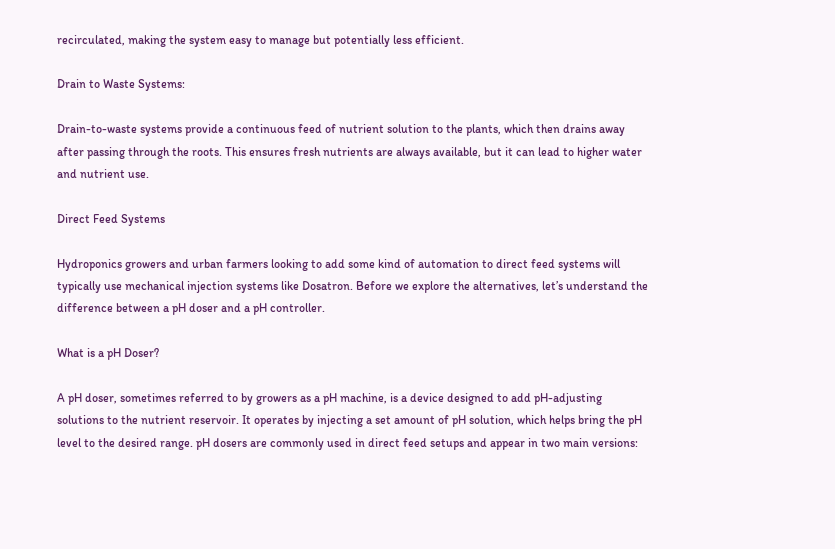recirculated, making the system easy to manage but potentially less efficient.

Drain to Waste Systems:

Drain-to-waste systems provide a continuous feed of nutrient solution to the plants, which then drains away after passing through the roots. This ensures fresh nutrients are always available, but it can lead to higher water and nutrient use.

Direct Feed Systems

Hydroponics growers and urban farmers looking to add some kind of automation to direct feed systems will typically use mechanical injection systems like Dosatron. Before we explore the alternatives, let’s understand the difference between a pH doser and a pH controller.

What is a pH Doser?

A pH doser, sometimes referred to by growers as a pH machine, is a device designed to add pH-adjusting solutions to the nutrient reservoir. It operates by injecting a set amount of pH solution, which helps bring the pH level to the desired range. pH dosers are commonly used in direct feed setups and appear in two main versions: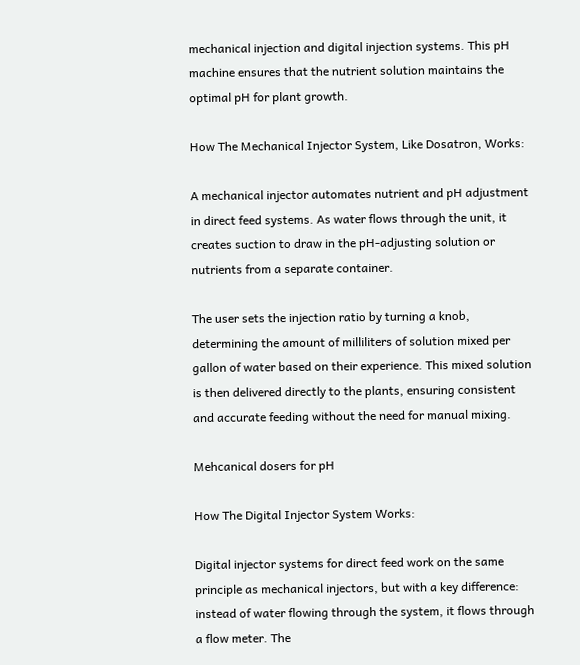mechanical injection and digital injection systems. This pH machine ensures that the nutrient solution maintains the optimal pH for plant growth.

How The Mechanical Injector System, Like Dosatron, Works:

A mechanical injector automates nutrient and pH adjustment in direct feed systems. As water flows through the unit, it creates suction to draw in the pH-adjusting solution or nutrients from a separate container.

The user sets the injection ratio by turning a knob, determining the amount of milliliters of solution mixed per gallon of water based on their experience. This mixed solution is then delivered directly to the plants, ensuring consistent and accurate feeding without the need for manual mixing.

Mehcanical dosers for pH

How The Digital Injector System Works:

Digital injector systems for direct feed work on the same principle as mechanical injectors, but with a key difference: instead of water flowing through the system, it flows through a flow meter. The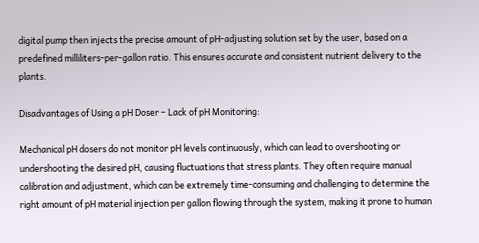digital pump then injects the precise amount of pH-adjusting solution set by the user, based on a predefined milliliters-per-gallon ratio. This ensures accurate and consistent nutrient delivery to the plants.

Disadvantages of Using a pH Doser – Lack of pH Monitoring:

Mechanical pH dosers do not monitor pH levels continuously, which can lead to overshooting or undershooting the desired pH, causing fluctuations that stress plants. They often require manual calibration and adjustment, which can be extremely time-consuming and challenging to determine the right amount of pH material injection per gallon flowing through the system, making it prone to human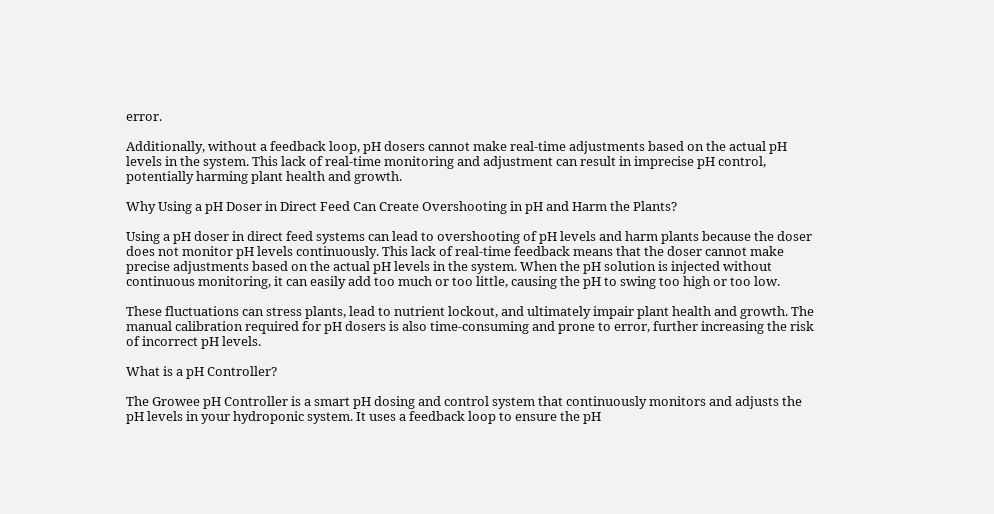error.

Additionally, without a feedback loop, pH dosers cannot make real-time adjustments based on the actual pH levels in the system. This lack of real-time monitoring and adjustment can result in imprecise pH control, potentially harming plant health and growth.

Why Using a pH Doser in Direct Feed Can Create Overshooting in pH and Harm the Plants?

Using a pH doser in direct feed systems can lead to overshooting of pH levels and harm plants because the doser does not monitor pH levels continuously. This lack of real-time feedback means that the doser cannot make precise adjustments based on the actual pH levels in the system. When the pH solution is injected without continuous monitoring, it can easily add too much or too little, causing the pH to swing too high or too low.

These fluctuations can stress plants, lead to nutrient lockout, and ultimately impair plant health and growth. The manual calibration required for pH dosers is also time-consuming and prone to error, further increasing the risk of incorrect pH levels.

What is a pH Controller?

The Growee pH Controller is a smart pH dosing and control system that continuously monitors and adjusts the pH levels in your hydroponic system. It uses a feedback loop to ensure the pH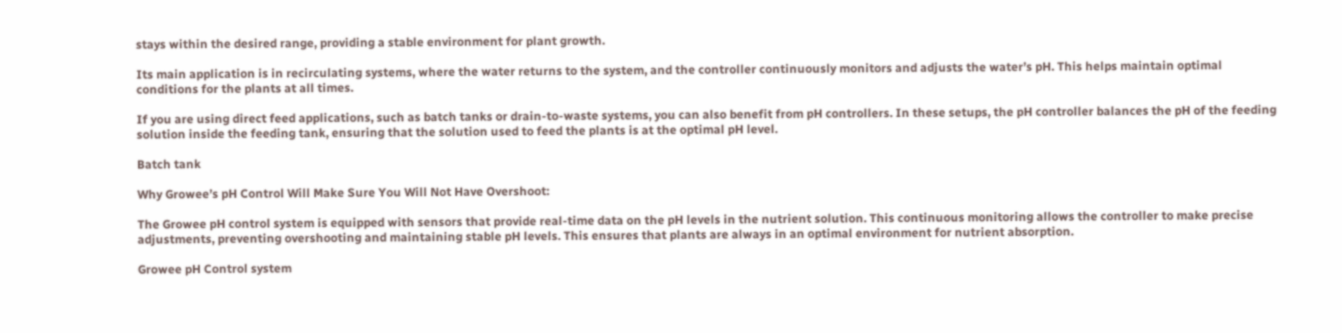stays within the desired range, providing a stable environment for plant growth.

Its main application is in recirculating systems, where the water returns to the system, and the controller continuously monitors and adjusts the water’s pH. This helps maintain optimal conditions for the plants at all times.

If you are using direct feed applications, such as batch tanks or drain-to-waste systems, you can also benefit from pH controllers. In these setups, the pH controller balances the pH of the feeding solution inside the feeding tank, ensuring that the solution used to feed the plants is at the optimal pH level.

Batch tank

Why Growee’s pH Control Will Make Sure You Will Not Have Overshoot:

The Growee pH control system is equipped with sensors that provide real-time data on the pH levels in the nutrient solution. This continuous monitoring allows the controller to make precise adjustments, preventing overshooting and maintaining stable pH levels. This ensures that plants are always in an optimal environment for nutrient absorption.

Growee pH Control system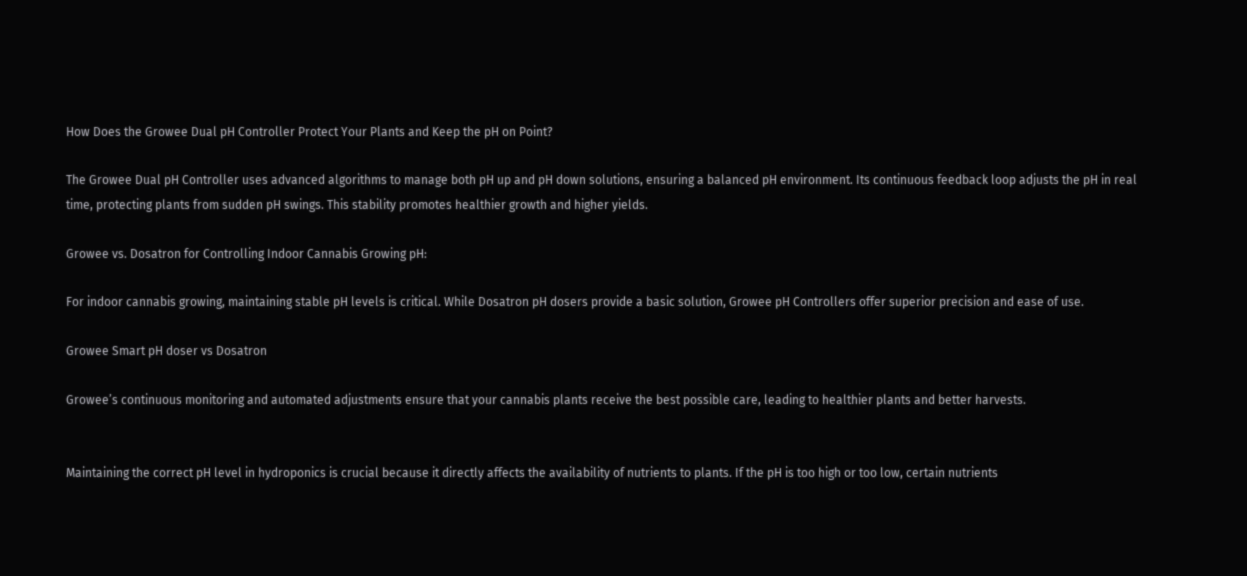How Does the Growee Dual pH Controller Protect Your Plants and Keep the pH on Point?

The Growee Dual pH Controller uses advanced algorithms to manage both pH up and pH down solutions, ensuring a balanced pH environment. Its continuous feedback loop adjusts the pH in real time, protecting plants from sudden pH swings. This stability promotes healthier growth and higher yields.

Growee vs. Dosatron for Controlling Indoor Cannabis Growing pH:

For indoor cannabis growing, maintaining stable pH levels is critical. While Dosatron pH dosers provide a basic solution, Growee pH Controllers offer superior precision and ease of use.

Growee Smart pH doser vs Dosatron

Growee’s continuous monitoring and automated adjustments ensure that your cannabis plants receive the best possible care, leading to healthier plants and better harvests.


Maintaining the correct pH level in hydroponics is crucial because it directly affects the availability of nutrients to plants. If the pH is too high or too low, certain nutrients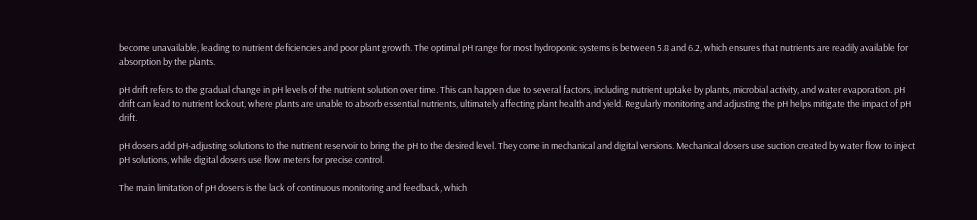become unavailable, leading to nutrient deficiencies and poor plant growth. The optimal pH range for most hydroponic systems is between 5.8 and 6.2, which ensures that nutrients are readily available for absorption by the plants.

pH drift refers to the gradual change in pH levels of the nutrient solution over time. This can happen due to several factors, including nutrient uptake by plants, microbial activity, and water evaporation. pH drift can lead to nutrient lockout, where plants are unable to absorb essential nutrients, ultimately affecting plant health and yield. Regularly monitoring and adjusting the pH helps mitigate the impact of pH drift.

pH dosers add pH-adjusting solutions to the nutrient reservoir to bring the pH to the desired level. They come in mechanical and digital versions. Mechanical dosers use suction created by water flow to inject pH solutions, while digital dosers use flow meters for precise control.

The main limitation of pH dosers is the lack of continuous monitoring and feedback, which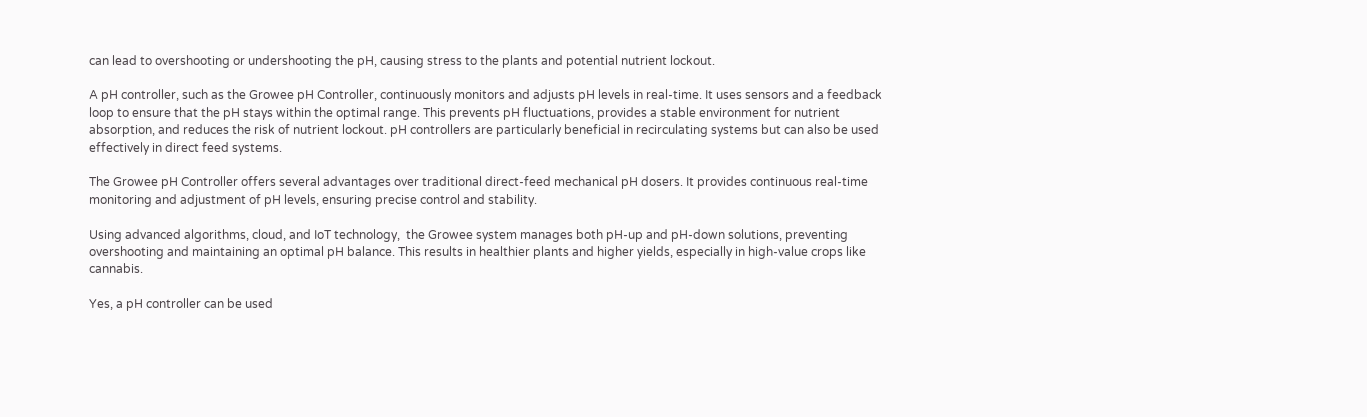can lead to overshooting or undershooting the pH, causing stress to the plants and potential nutrient lockout.

A pH controller, such as the Growee pH Controller, continuously monitors and adjusts pH levels in real-time. It uses sensors and a feedback loop to ensure that the pH stays within the optimal range. This prevents pH fluctuations, provides a stable environment for nutrient absorption, and reduces the risk of nutrient lockout. pH controllers are particularly beneficial in recirculating systems but can also be used effectively in direct feed systems.

The Growee pH Controller offers several advantages over traditional direct-feed mechanical pH dosers. It provides continuous real-time monitoring and adjustment of pH levels, ensuring precise control and stability.

Using advanced algorithms, cloud, and IoT technology,  the Growee system manages both pH-up and pH-down solutions, preventing overshooting and maintaining an optimal pH balance. This results in healthier plants and higher yields, especially in high-value crops like cannabis.

Yes, a pH controller can be used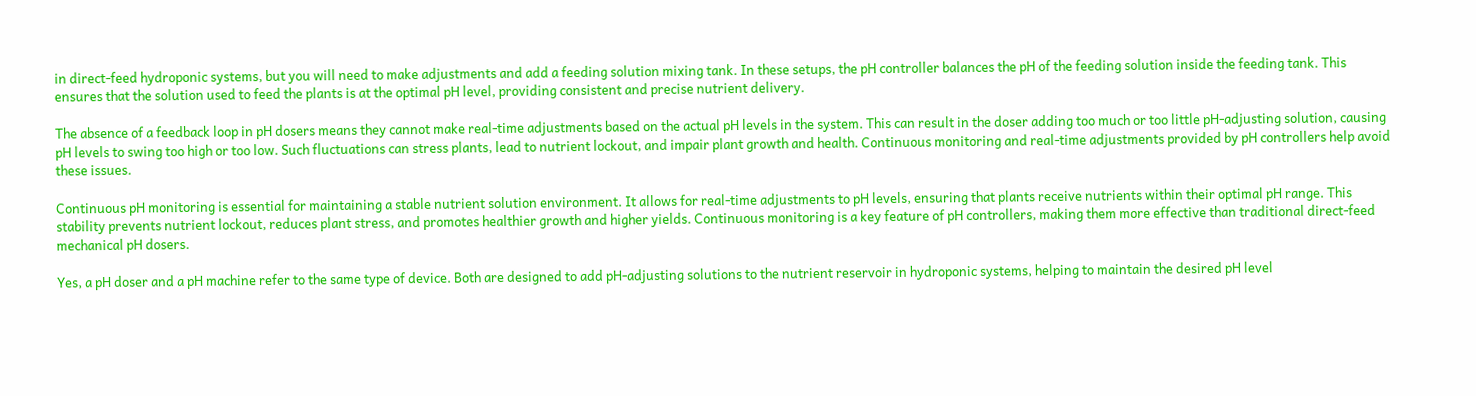in direct-feed hydroponic systems, but you will need to make adjustments and add a feeding solution mixing tank. In these setups, the pH controller balances the pH of the feeding solution inside the feeding tank. This ensures that the solution used to feed the plants is at the optimal pH level, providing consistent and precise nutrient delivery.

The absence of a feedback loop in pH dosers means they cannot make real-time adjustments based on the actual pH levels in the system. This can result in the doser adding too much or too little pH-adjusting solution, causing pH levels to swing too high or too low. Such fluctuations can stress plants, lead to nutrient lockout, and impair plant growth and health. Continuous monitoring and real-time adjustments provided by pH controllers help avoid these issues.

Continuous pH monitoring is essential for maintaining a stable nutrient solution environment. It allows for real-time adjustments to pH levels, ensuring that plants receive nutrients within their optimal pH range. This stability prevents nutrient lockout, reduces plant stress, and promotes healthier growth and higher yields. Continuous monitoring is a key feature of pH controllers, making them more effective than traditional direct-feed mechanical pH dosers.

Yes, a pH doser and a pH machine refer to the same type of device. Both are designed to add pH-adjusting solutions to the nutrient reservoir in hydroponic systems, helping to maintain the desired pH level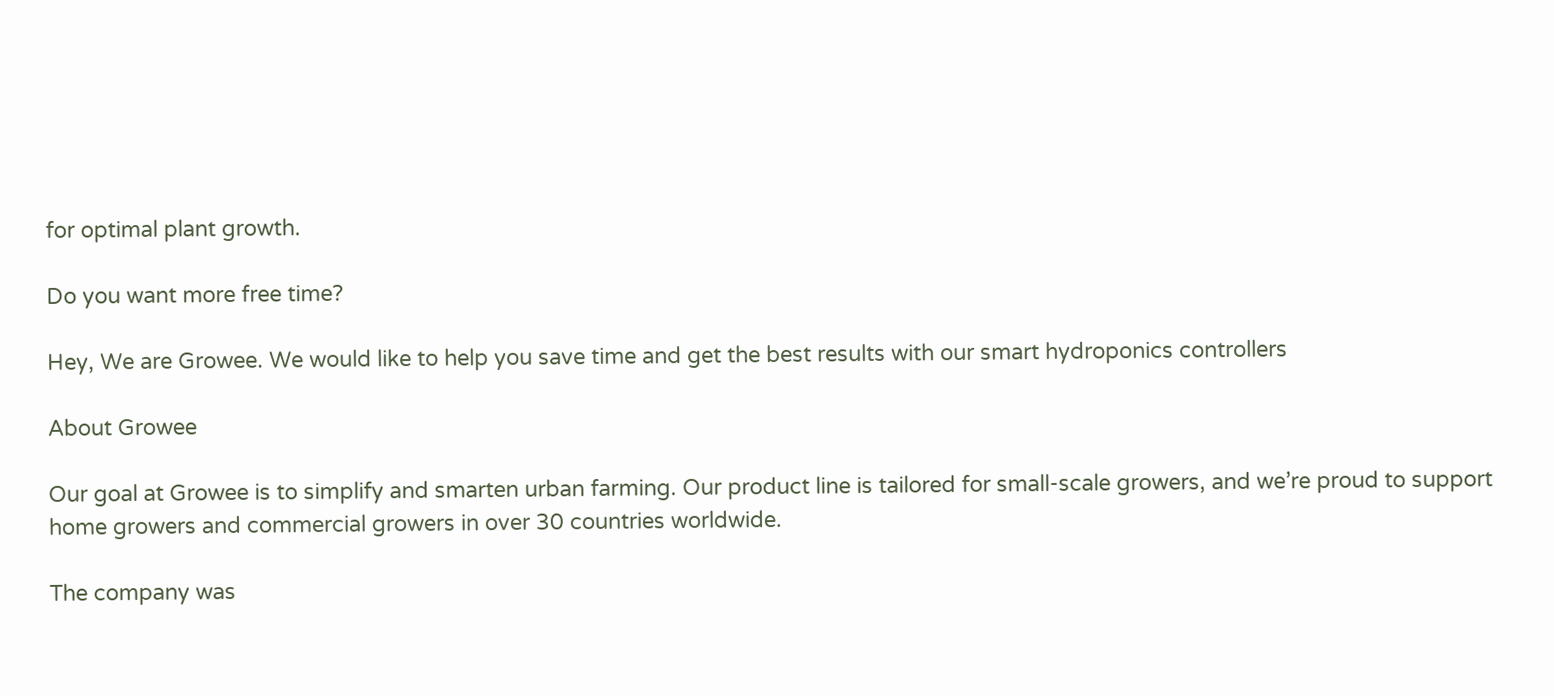for optimal plant growth.

Do you want more free time?

Hey, We are Growee. We would like to help you save time and get the best results with our smart hydroponics controllers

About Growee

Our goal at Growee is to simplify and smarten urban farming. Our product line is tailored for small-scale growers, and we’re proud to support home growers and commercial growers in over 30 countries worldwide.

The company was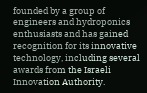founded by a group of engineers and hydroponics enthusiasts and has gained recognition for its innovative technology, including several awards from the Israeli Innovation Authority.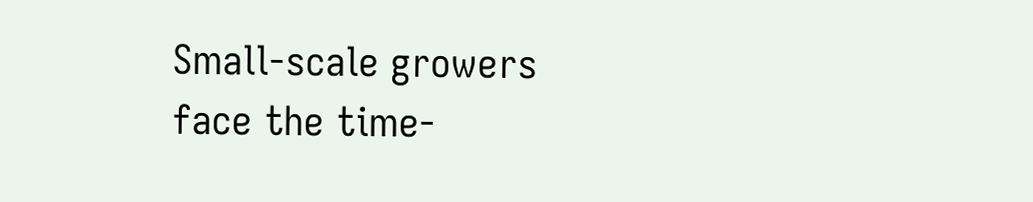Small-scale growers face the time-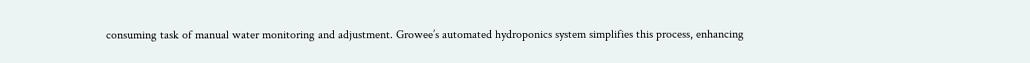consuming task of manual water monitoring and adjustment. Growee’s automated hydroponics system simplifies this process, enhancing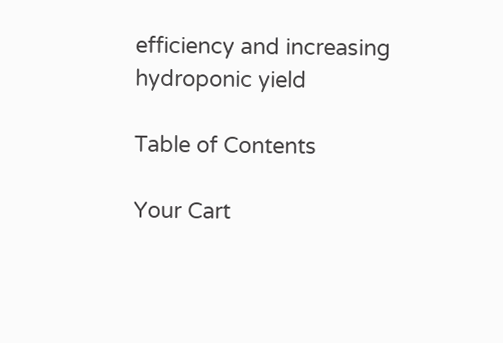efficiency and increasing hydroponic yield

Table of Contents

Your Cart